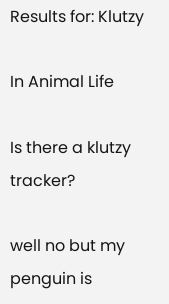Results for: Klutzy

In Animal Life

Is there a klutzy tracker?

well no but my penguin is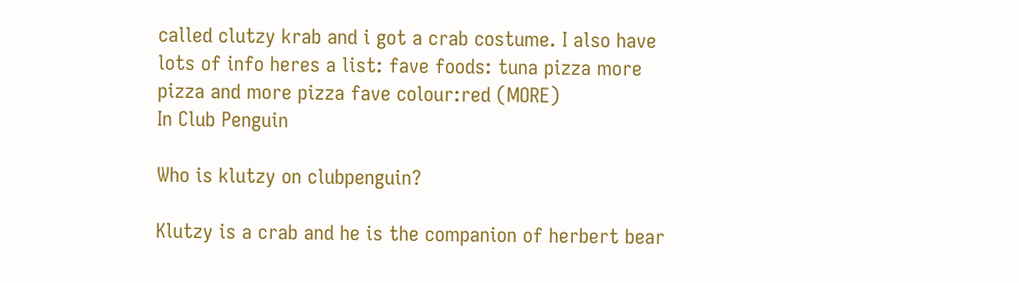called clutzy krab and i got a crab costume. I also have lots of info heres a list: fave foods: tuna pizza more pizza and more pizza fave colour:red (MORE)
In Club Penguin

Who is klutzy on clubpenguin?

Klutzy is a crab and he is the companion of herbert bear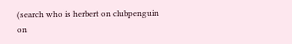(search who is herbert on clubpenguin on